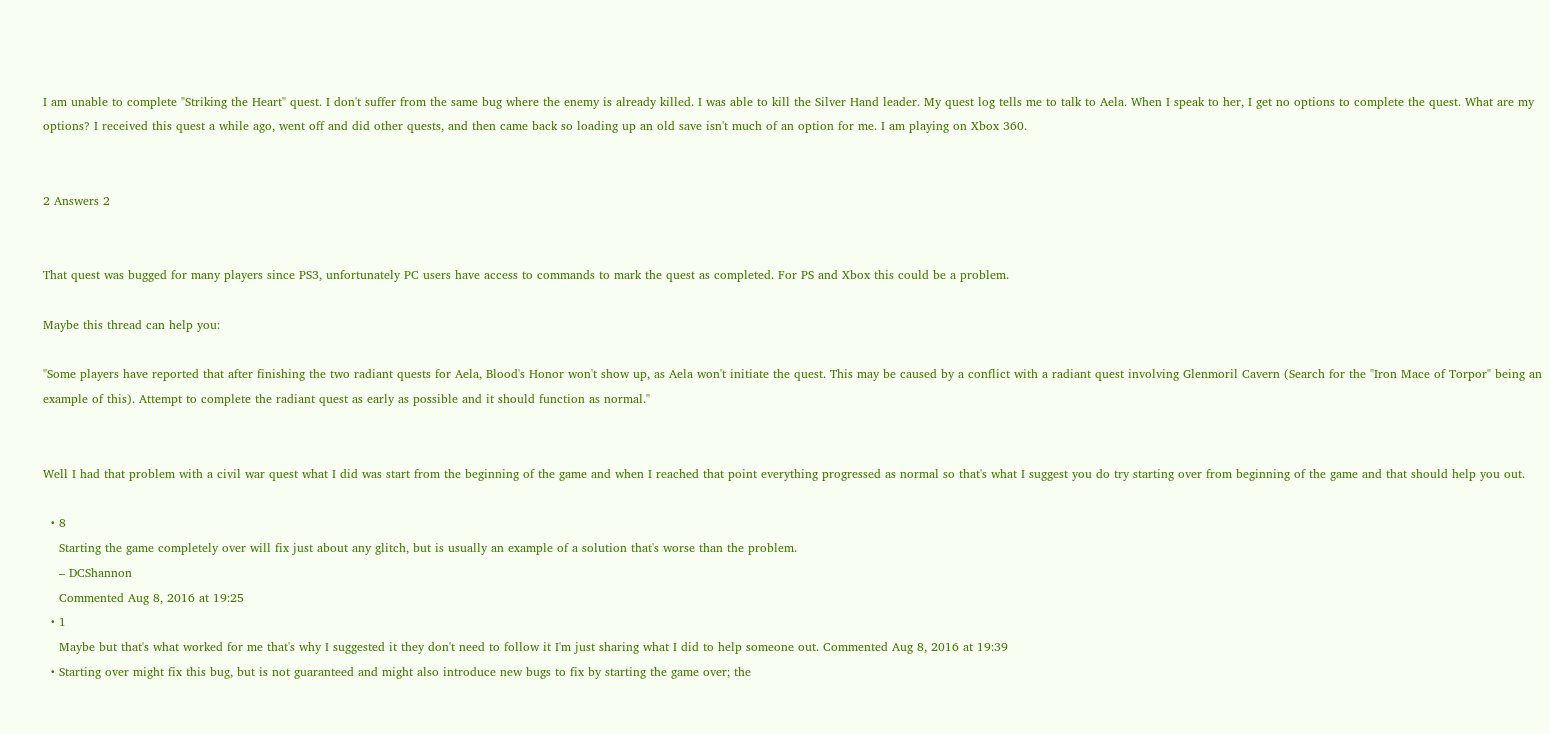I am unable to complete "Striking the Heart" quest. I don't suffer from the same bug where the enemy is already killed. I was able to kill the Silver Hand leader. My quest log tells me to talk to Aela. When I speak to her, I get no options to complete the quest. What are my options? I received this quest a while ago, went off and did other quests, and then came back so loading up an old save isn't much of an option for me. I am playing on Xbox 360.


2 Answers 2


That quest was bugged for many players since PS3, unfortunately PC users have access to commands to mark the quest as completed. For PS and Xbox this could be a problem.

Maybe this thread can help you:

"Some players have reported that after finishing the two radiant quests for Aela, Blood's Honor won't show up, as Aela won't initiate the quest. This may be caused by a conflict with a radiant quest involving Glenmoril Cavern (Search for the "Iron Mace of Torpor" being an example of this). Attempt to complete the radiant quest as early as possible and it should function as normal."


Well I had that problem with a civil war quest what I did was start from the beginning of the game and when I reached that point everything progressed as normal so that's what I suggest you do try starting over from beginning of the game and that should help you out.

  • 8
    Starting the game completely over will fix just about any glitch, but is usually an example of a solution that's worse than the problem.
    – DCShannon
    Commented Aug 8, 2016 at 19:25
  • 1
    Maybe but that's what worked for me that's why I suggested it they don't need to follow it I'm just sharing what I did to help someone out. Commented Aug 8, 2016 at 19:39
  • Starting over might fix this bug, but is not guaranteed and might also introduce new bugs to fix by starting the game over; the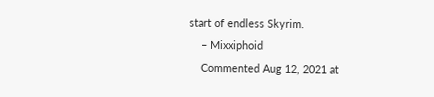start of endless Skyrim.
    – Mixxiphoid
    Commented Aug 12, 2021 at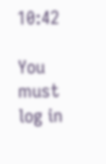10:42

You must log in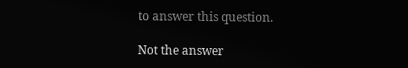to answer this question.

Not the answer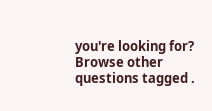you're looking for? Browse other questions tagged .